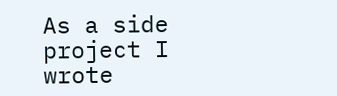As a side project I wrote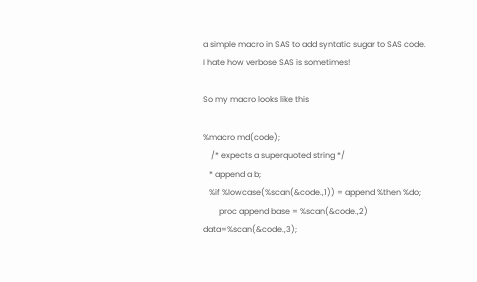a simple macro in SAS to add syntatic sugar to SAS code. I hate how verbose SAS is sometimes!

So my macro looks like this

%macro md(code);
    /* expects a superquoted string */
   * append a b;
   %if %lowcase(%scan(&code.,1)) = append %then %do;
        proc append base = %scan(&code.,2) data=%scan(&code.,3);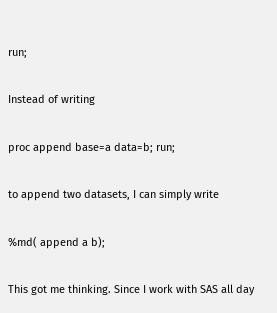run;

Instead of writing

proc append base=a data=b; run;

to append two datasets, I can simply write

%md( append a b);

This got me thinking. Since I work with SAS all day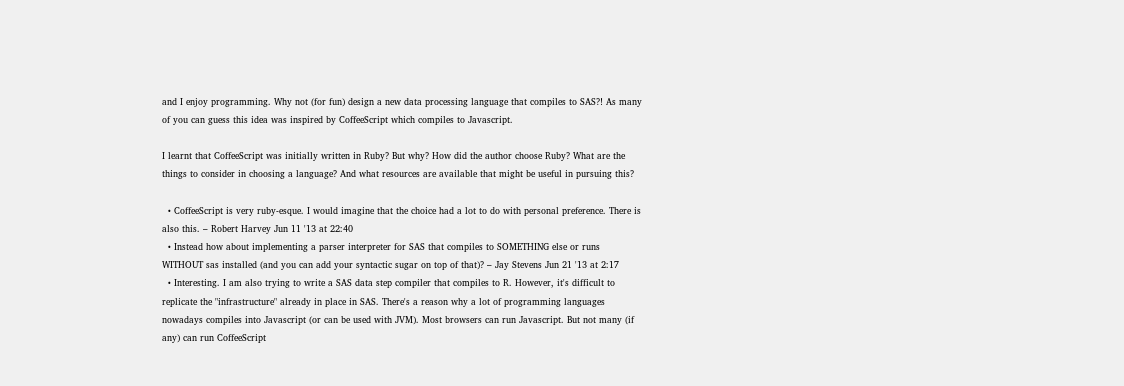and I enjoy programming. Why not (for fun) design a new data processing language that compiles to SAS?! As many of you can guess this idea was inspired by CoffeeScript which compiles to Javascript.

I learnt that CoffeeScript was initially written in Ruby? But why? How did the author choose Ruby? What are the things to consider in choosing a language? And what resources are available that might be useful in pursuing this?

  • CoffeeScript is very ruby-esque. I would imagine that the choice had a lot to do with personal preference. There is also this. – Robert Harvey Jun 11 '13 at 22:40
  • Instead how about implementing a parser interpreter for SAS that compiles to SOMETHING else or runs WITHOUT sas installed (and you can add your syntactic sugar on top of that)? – Jay Stevens Jun 21 '13 at 2:17
  • Interesting. I am also trying to write a SAS data step compiler that compiles to R. However, it's difficult to replicate the "infrastructure" already in place in SAS. There's a reason why a lot of programming languages nowadays compiles into Javascript (or can be used with JVM). Most browsers can run Javascript. But not many (if any) can run CoffeeScript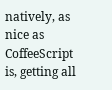natively, as nice as CoffeeScript is, getting all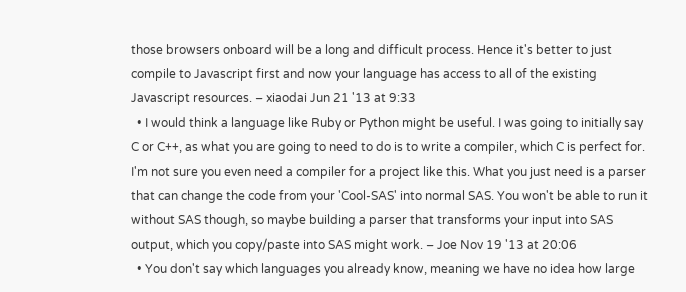those browsers onboard will be a long and difficult process. Hence it's better to just compile to Javascript first and now your language has access to all of the existing Javascript resources. – xiaodai Jun 21 '13 at 9:33
  • I would think a language like Ruby or Python might be useful. I was going to initially say C or C++, as what you are going to need to do is to write a compiler, which C is perfect for. I'm not sure you even need a compiler for a project like this. What you just need is a parser that can change the code from your 'Cool-SAS' into normal SAS. You won't be able to run it without SAS though, so maybe building a parser that transforms your input into SAS output, which you copy/paste into SAS might work. – Joe Nov 19 '13 at 20:06
  • You don't say which languages you already know, meaning we have no idea how large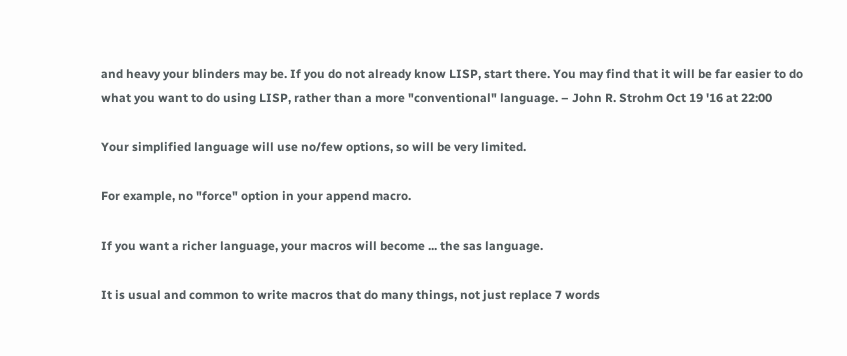and heavy your blinders may be. If you do not already know LISP, start there. You may find that it will be far easier to do what you want to do using LISP, rather than a more "conventional" language. – John R. Strohm Oct 19 '16 at 22:00

Your simplified language will use no/few options, so will be very limited.

For example, no "force" option in your append macro.

If you want a richer language, your macros will become ... the sas language.

It is usual and common to write macros that do many things, not just replace 7 words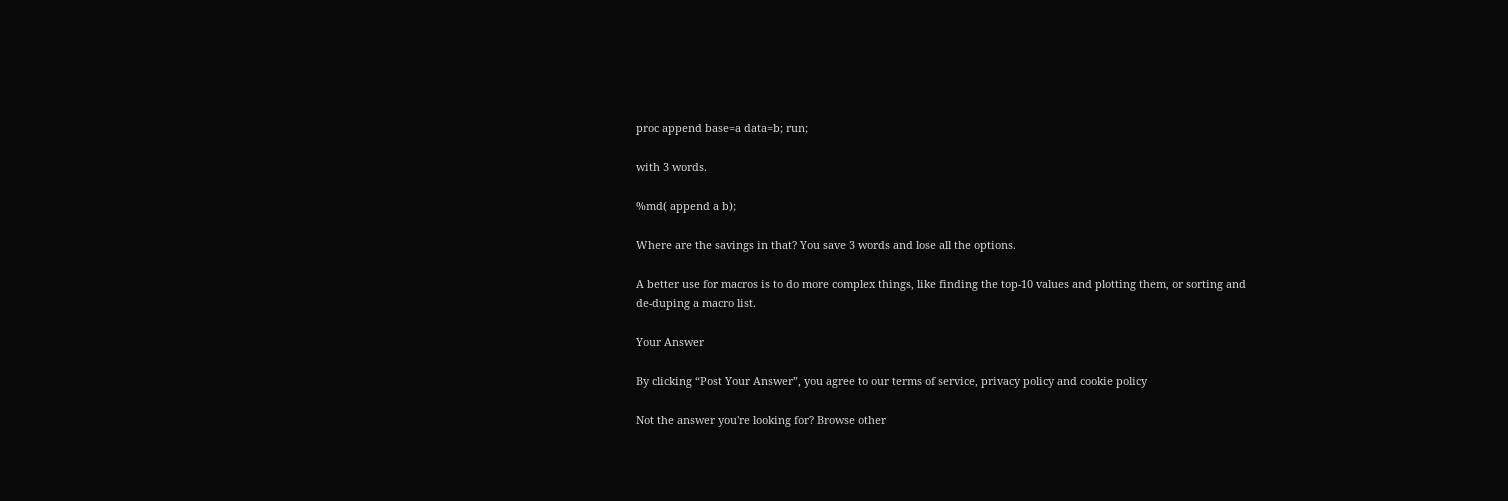proc append base=a data=b; run;

with 3 words.

%md( append a b);

Where are the savings in that? You save 3 words and lose all the options.

A better use for macros is to do more complex things, like finding the top-10 values and plotting them, or sorting and de-duping a macro list.

Your Answer

By clicking “Post Your Answer”, you agree to our terms of service, privacy policy and cookie policy

Not the answer you're looking for? Browse other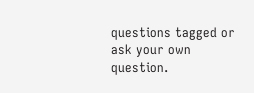questions tagged or ask your own question.